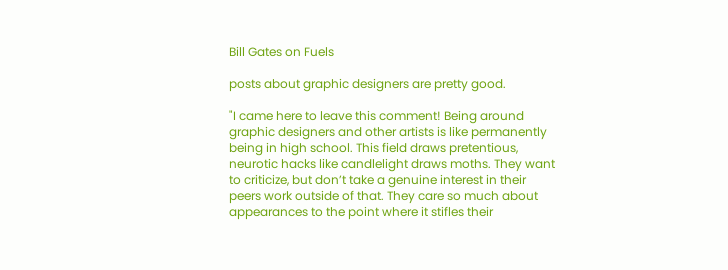Bill Gates on Fuels

posts about graphic designers are pretty good.

"I came here to leave this comment! Being around graphic designers and other artists is like permanently being in high school. This field draws pretentious, neurotic hacks like candlelight draws moths. They want to criticize, but don’t take a genuine interest in their peers work outside of that. They care so much about appearances to the point where it stifles their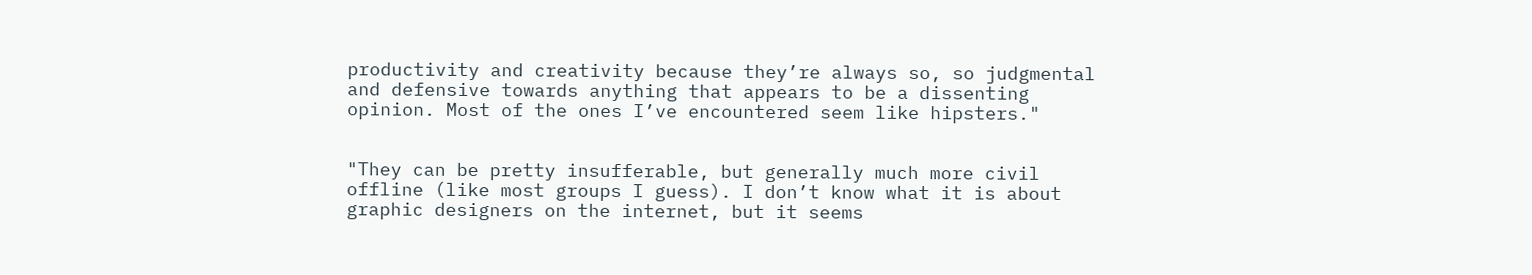productivity and creativity because they’re always so, so judgmental and defensive towards anything that appears to be a dissenting opinion. Most of the ones I’ve encountered seem like hipsters."


"They can be pretty insufferable, but generally much more civil offline (like most groups I guess). I don’t know what it is about graphic designers on the internet, but it seems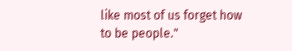like most of us forget how to be people."